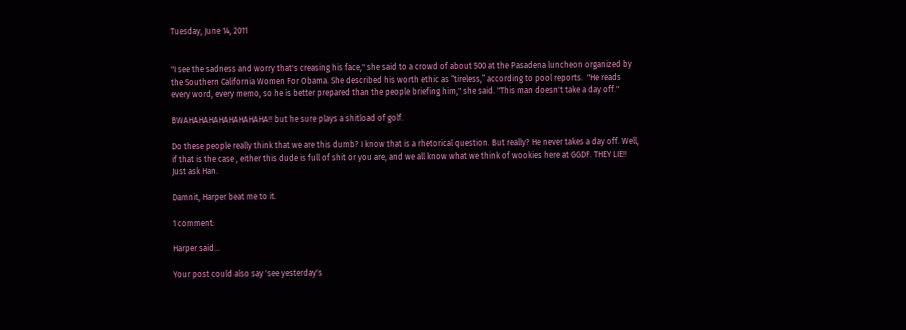Tuesday, June 14, 2011


"I see the sadness and worry that's creasing his face," she said to a crowd of about 500 at the Pasadena luncheon organized by the Southern California Women For Obama. She described his worth ethic as “tireless,” according to pool reports.  "He reads every word, every memo, so he is better prepared than the people briefing him," she said. "This man doesn't take a day off."

BWAHAHAHAHAHAHAHAHA!! but he sure plays a shitload of golf.

Do these people really think that we are this dumb? I know that is a rhetorical question. But really? He never takes a day off. Well, if that is the case , either this dude is full of shit or you are, and we all know what we think of wookies here at GGDF. THEY LIE!! Just ask Han.

Damnit, Harper beat me to it.

1 comment:

Harper said...

Your post could also say 'see yesterday's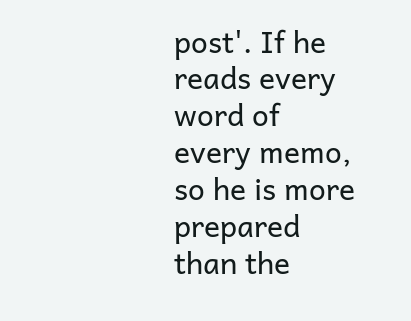post'. If he reads every word of every memo, so he is more prepared than the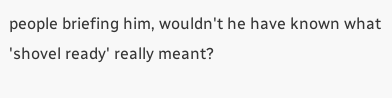people briefing him, wouldn't he have known what 'shovel ready' really meant?